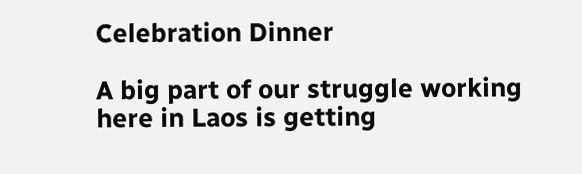Celebration Dinner

A big part of our struggle working here in Laos is getting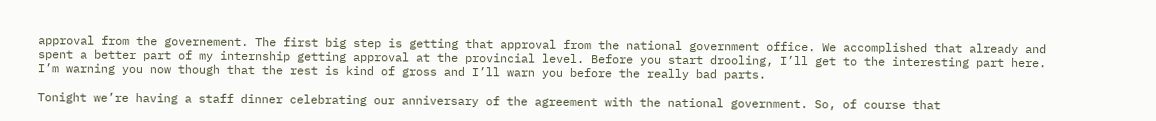approval from the governement. The first big step is getting that approval from the national government office. We accomplished that already and spent a better part of my internship getting approval at the provincial level. Before you start drooling, I’ll get to the interesting part here. I’m warning you now though that the rest is kind of gross and I’ll warn you before the really bad parts.

Tonight we’re having a staff dinner celebrating our anniversary of the agreement with the national government. So, of course that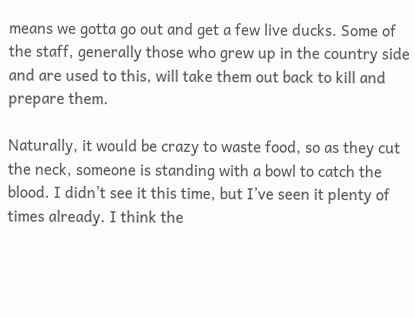means we gotta go out and get a few live ducks. Some of the staff, generally those who grew up in the country side and are used to this, will take them out back to kill and prepare them.

Naturally, it would be crazy to waste food, so as they cut the neck, someone is standing with a bowl to catch the blood. I didn’t see it this time, but I’ve seen it plenty of times already. I think the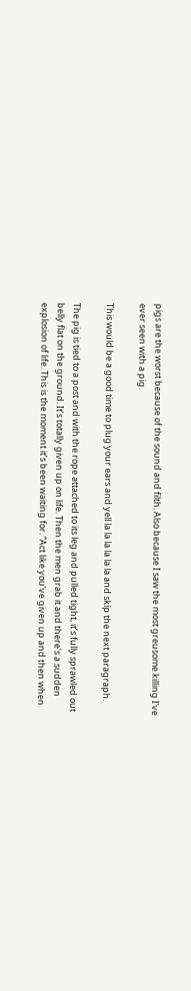pigs are the worst because of the sound and filth. Also because I saw the most greusome killing I’ve ever seen with a pig.

This would be a good time to plug your ears and yell la la la la la la and skip the next paragraph.

The pig is tied to a post and with the rope attached to its leg and pulled tight, it’s fully sprawled out belly flat on the ground. It’s totally given up on life. Then the men grab it and there’s a sudden explosion of life. This is the moment it’s been waiting for. “Act like you’ve given up and then when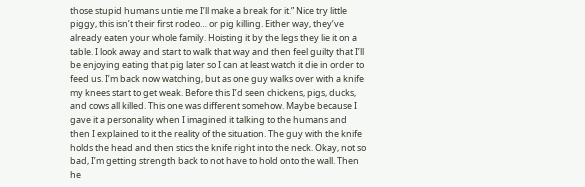those stupid humans untie me I’ll make a break for it.” Nice try little piggy, this isn’t their first rodeo… or pig killing. Either way, they’ve already eaten your whole family. Hoisting it by the legs they lie it on a table. I look away and start to walk that way and then feel guilty that I’ll be enjoying eating that pig later so I can at least watch it die in order to feed us. I’m back now watching, but as one guy walks over with a knife my knees start to get weak. Before this I’d seen chickens, pigs, ducks, and cows all killed. This one was different somehow. Maybe because I gave it a personality when I imagined it talking to the humans and then I explained to it the reality of the situation. The guy with the knife holds the head and then stics the knife right into the neck. Okay, not so bad, I’m getting strength back to not have to hold onto the wall. Then he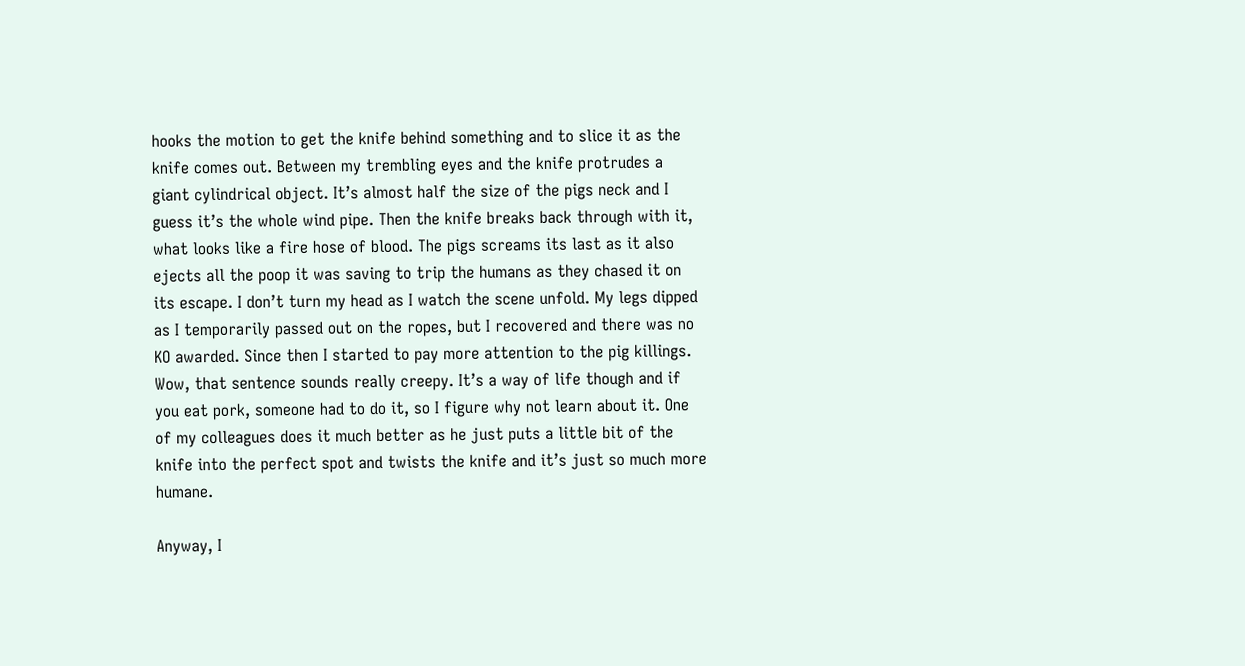hooks the motion to get the knife behind something and to slice it as the knife comes out. Between my trembling eyes and the knife protrudes a giant cylindrical object. It’s almost half the size of the pigs neck and I guess it’s the whole wind pipe. Then the knife breaks back through with it, what looks like a fire hose of blood. The pigs screams its last as it also ejects all the poop it was saving to trip the humans as they chased it on its escape. I don’t turn my head as I watch the scene unfold. My legs dipped as I temporarily passed out on the ropes, but I recovered and there was no KO awarded. Since then I started to pay more attention to the pig killings. Wow, that sentence sounds really creepy. It’s a way of life though and if you eat pork, someone had to do it, so I figure why not learn about it. One of my colleagues does it much better as he just puts a little bit of the knife into the perfect spot and twists the knife and it’s just so much more humane.

Anyway, I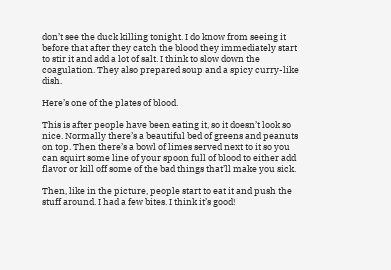don’t see the duck killing tonight. I do know from seeing it before that after they catch the blood they immediately start to stir it and add a lot of salt. I think to slow down the coagulation. They also prepared soup and a spicy curry-like dish.

Here’s one of the plates of blood.

This is after people have been eating it, so it doesn’t look so nice. Normally there’s a beautiful bed of greens and peanuts on top. Then there’s a bowl of limes served next to it so you can squirt some line of your spoon full of blood to either add flavor or kill off some of the bad things that’ll make you sick.

Then, like in the picture, people start to eat it and push the stuff around. I had a few bites. I think it’s good!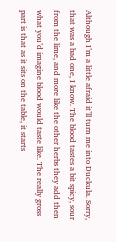Although I’m a little afraid it’ll turn me into Duckula. Sorry, that was a bad one, I know. The blood tastes a bit spicy, sour from the lime, and more like the other herbs they add then what you’d imagine blood would taste like. The really gross part is that as it sits on the table, it starts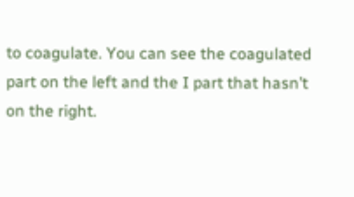to coagulate. You can see the coagulated part on the left and the I part that hasn’t on the right.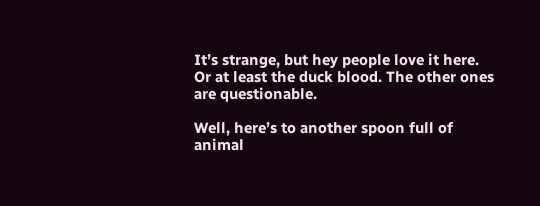It’s strange, but hey people love it here. Or at least the duck blood. The other ones are questionable.

Well, here’s to another spoon full of animal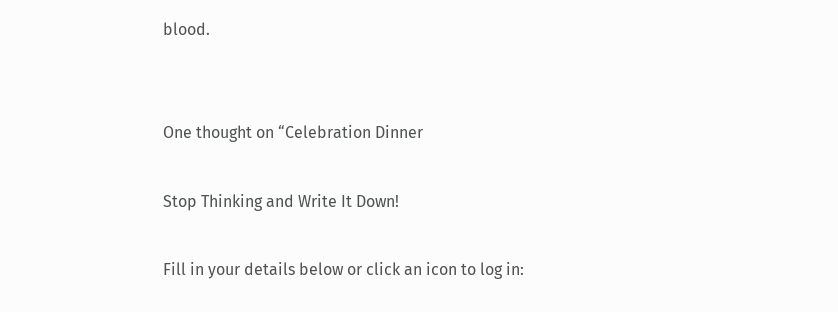blood.


One thought on “Celebration Dinner

Stop Thinking and Write It Down!

Fill in your details below or click an icon to log in: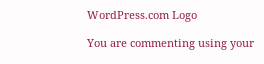WordPress.com Logo

You are commenting using your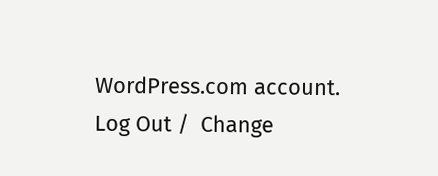WordPress.com account. Log Out /  Change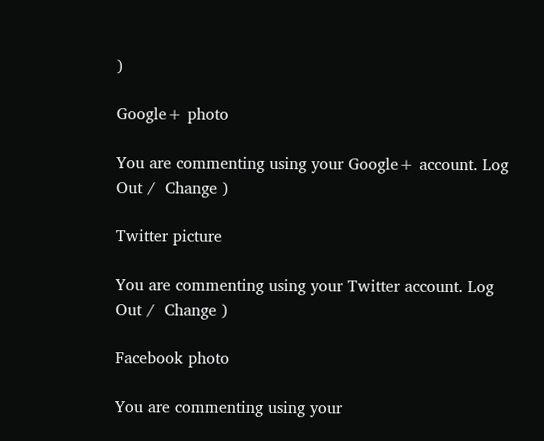)

Google+ photo

You are commenting using your Google+ account. Log Out /  Change )

Twitter picture

You are commenting using your Twitter account. Log Out /  Change )

Facebook photo

You are commenting using your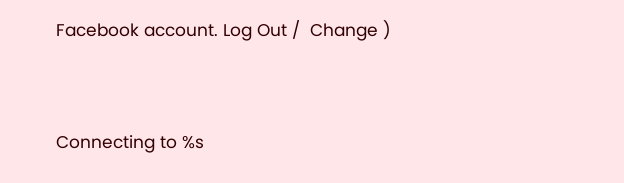Facebook account. Log Out /  Change )


Connecting to %s